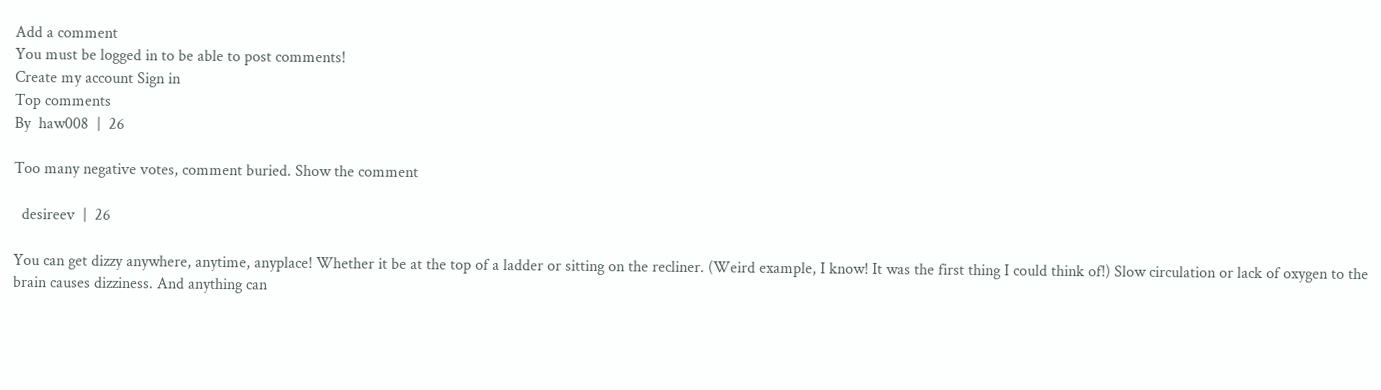Add a comment
You must be logged in to be able to post comments!
Create my account Sign in
Top comments
By  haw008  |  26

Too many negative votes, comment buried. Show the comment

  desireev  |  26

You can get dizzy anywhere, anytime, anyplace! Whether it be at the top of a ladder or sitting on the recliner. (Weird example, I know! It was the first thing I could think of!) Slow circulation or lack of oxygen to the brain causes dizziness. And anything can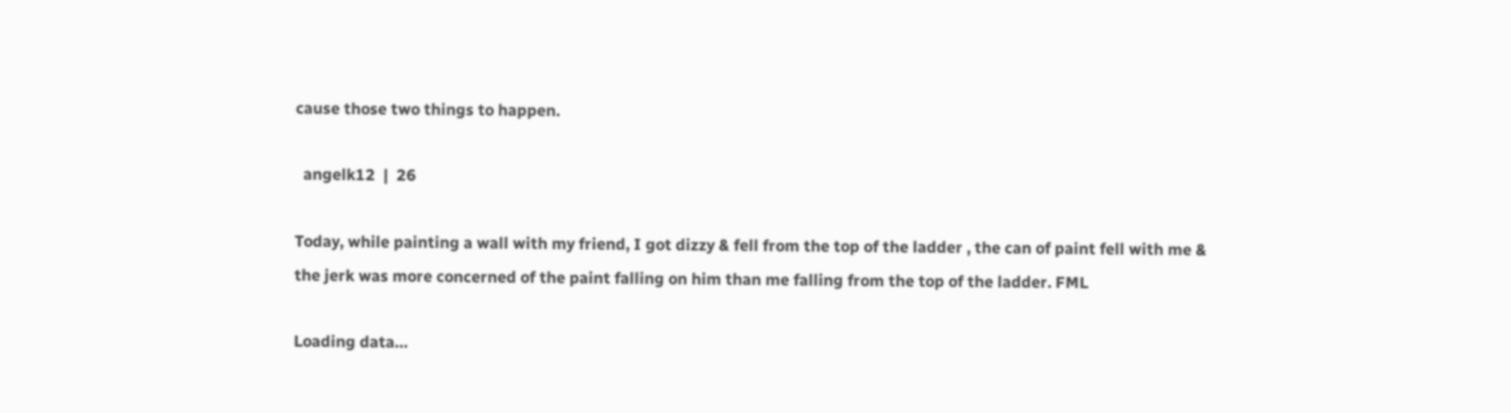cause those two things to happen.

  angelk12  |  26

Today, while painting a wall with my friend, I got dizzy & fell from the top of the ladder , the can of paint fell with me & the jerk was more concerned of the paint falling on him than me falling from the top of the ladder. FML

Loading data…